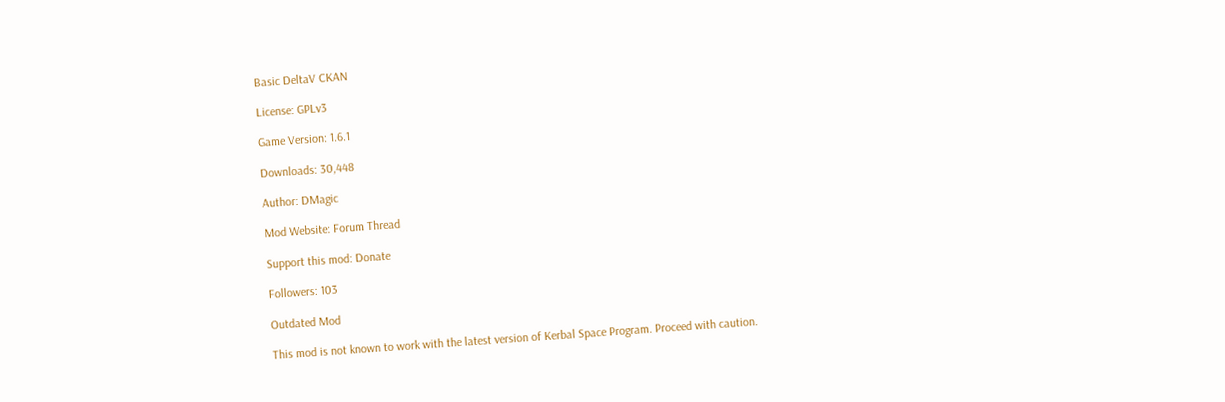Basic DeltaV CKAN

License: GPLv3

Game Version: 1.6.1

Downloads: 30,448

Author: DMagic

Mod Website: Forum Thread

Support this mod: Donate

Followers: 103

Outdated Mod

This mod is not known to work with the latest version of Kerbal Space Program. Proceed with caution.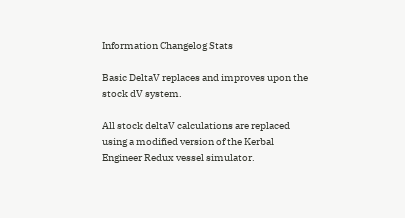Information Changelog Stats

Basic DeltaV replaces and improves upon the stock dV system.

All stock deltaV calculations are replaced using a modified version of the Kerbal Engineer Redux vessel simulator.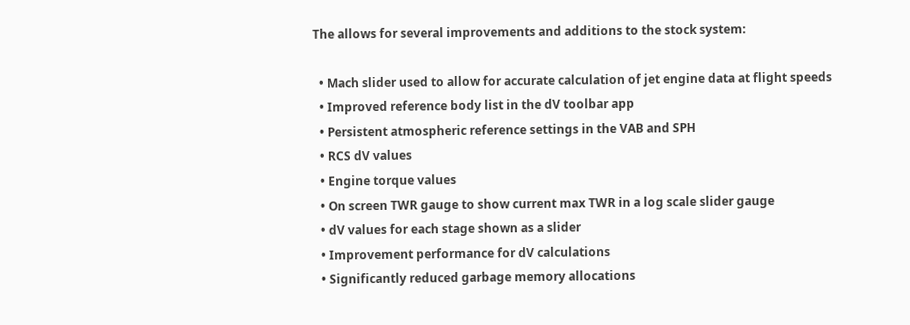The allows for several improvements and additions to the stock system:

  • Mach slider used to allow for accurate calculation of jet engine data at flight speeds
  • Improved reference body list in the dV toolbar app
  • Persistent atmospheric reference settings in the VAB and SPH
  • RCS dV values
  • Engine torque values
  • On screen TWR gauge to show current max TWR in a log scale slider gauge
  • dV values for each stage shown as a slider
  • Improvement performance for dV calculations
  • Significantly reduced garbage memory allocations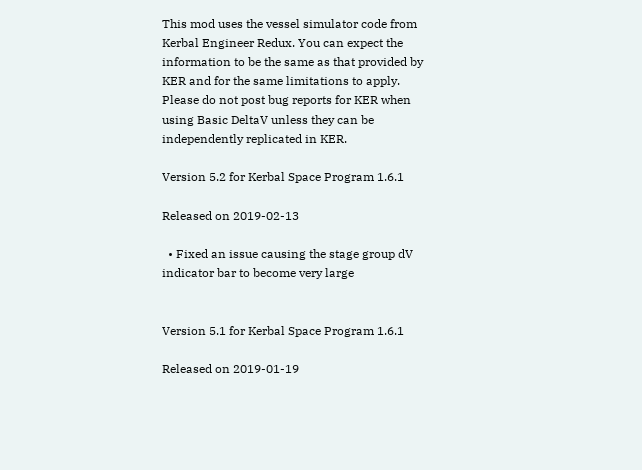This mod uses the vessel simulator code from Kerbal Engineer Redux. You can expect the information to be the same as that provided by KER and for the same limitations to apply. Please do not post bug reports for KER when using Basic DeltaV unless they can be independently replicated in KER.

Version 5.2 for Kerbal Space Program 1.6.1

Released on 2019-02-13

  • Fixed an issue causing the stage group dV indicator bar to become very large


Version 5.1 for Kerbal Space Program 1.6.1

Released on 2019-01-19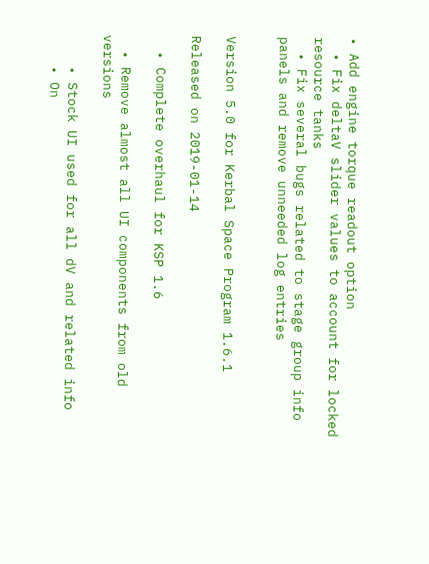• Add engine torque readout option
  • Fix deltaV slider values to account for locked resource tanks
  • Fix several bugs related to stage group info panels and remove unneeded log entries


Version 5.0 for Kerbal Space Program 1.6.1

Released on 2019-01-14

  • Complete overhaul for KSP 1.6

  • Remove almost all UI components from old versions

    • Stock UI used for all dV and related info
    • On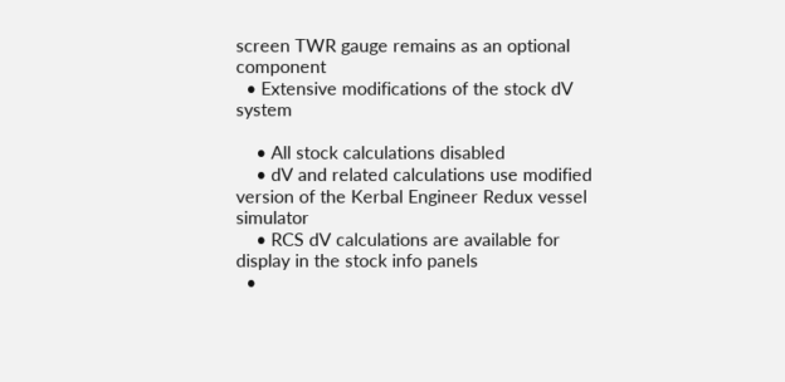screen TWR gauge remains as an optional component
  • Extensive modifications of the stock dV system

    • All stock calculations disabled
    • dV and related calculations use modified version of the Kerbal Engineer Redux vessel simulator
    • RCS dV calculations are available for display in the stock info panels
  •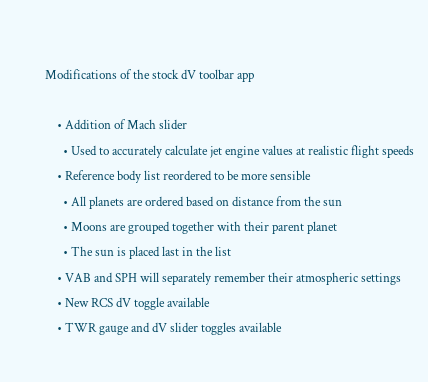Modifications of the stock dV toolbar app

    • Addition of Mach slider
      • Used to accurately calculate jet engine values at realistic flight speeds
    • Reference body list reordered to be more sensible
      • All planets are ordered based on distance from the sun
      • Moons are grouped together with their parent planet
      • The sun is placed last in the list
    • VAB and SPH will separately remember their atmospheric settings
    • New RCS dV toggle available
    • TWR gauge and dV slider toggles available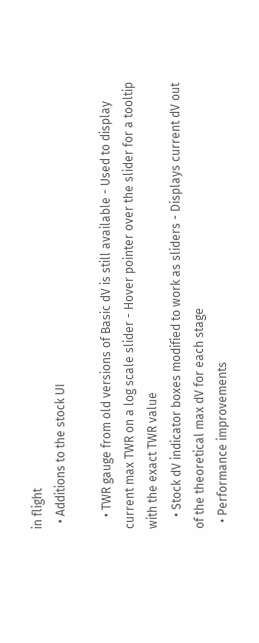in flight
  • Additions to the stock UI

    • TWR gauge from old versions of Basic dV is still available - Used to display current max TWR on a log scale slider - Hover pointer over the slider for a tooltip with the exact TWR value
    • Stock dV indicator boxes modified to work as sliders - Displays current dV out of the theoretical max dV for each stage
  • Performance improvements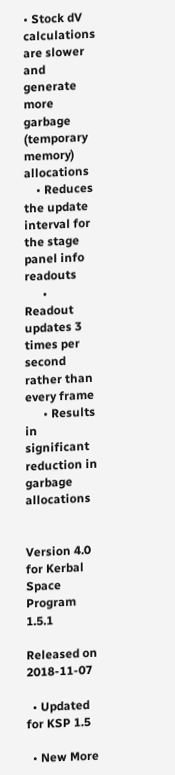• Stock dV calculations are slower and generate more garbage (temporary memory) allocations
    • Reduces the update interval for the stage panel info readouts
      • Readout updates 3 times per second rather than every frame
      • Results in significant reduction in garbage allocations


Version 4.0 for Kerbal Space Program 1.5.1

Released on 2018-11-07

  • Updated for KSP 1.5

  • New More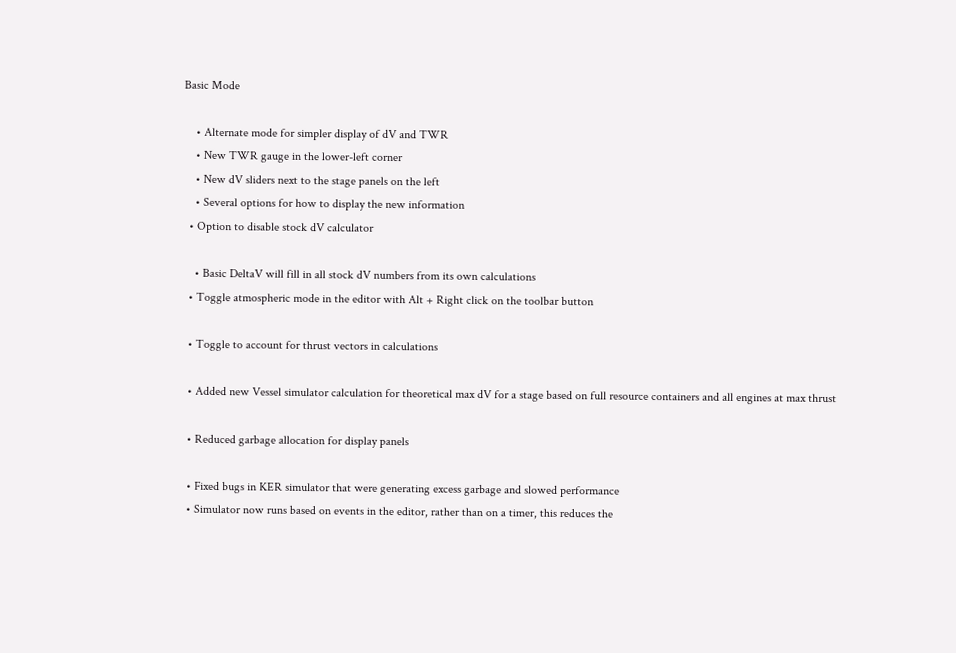Basic Mode

    • Alternate mode for simpler display of dV and TWR
    • New TWR gauge in the lower-left corner
    • New dV sliders next to the stage panels on the left
    • Several options for how to display the new information
  • Option to disable stock dV calculator

    • Basic DeltaV will fill in all stock dV numbers from its own calculations
  • Toggle atmospheric mode in the editor with Alt + Right click on the toolbar button

  • Toggle to account for thrust vectors in calculations

  • Added new Vessel simulator calculation for theoretical max dV for a stage based on full resource containers and all engines at max thrust

  • Reduced garbage allocation for display panels

  • Fixed bugs in KER simulator that were generating excess garbage and slowed performance
  • Simulator now runs based on events in the editor, rather than on a timer, this reduces the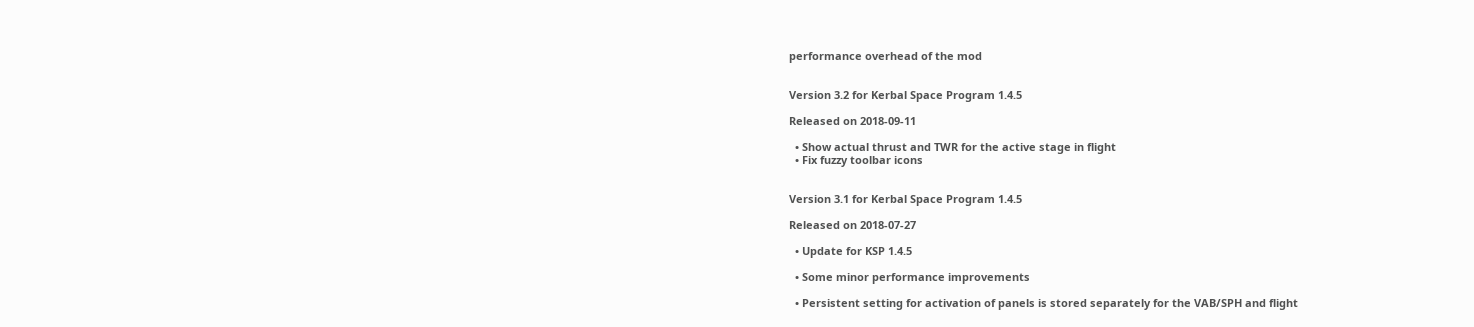performance overhead of the mod


Version 3.2 for Kerbal Space Program 1.4.5

Released on 2018-09-11

  • Show actual thrust and TWR for the active stage in flight
  • Fix fuzzy toolbar icons


Version 3.1 for Kerbal Space Program 1.4.5

Released on 2018-07-27

  • Update for KSP 1.4.5

  • Some minor performance improvements

  • Persistent setting for activation of panels is stored separately for the VAB/SPH and flight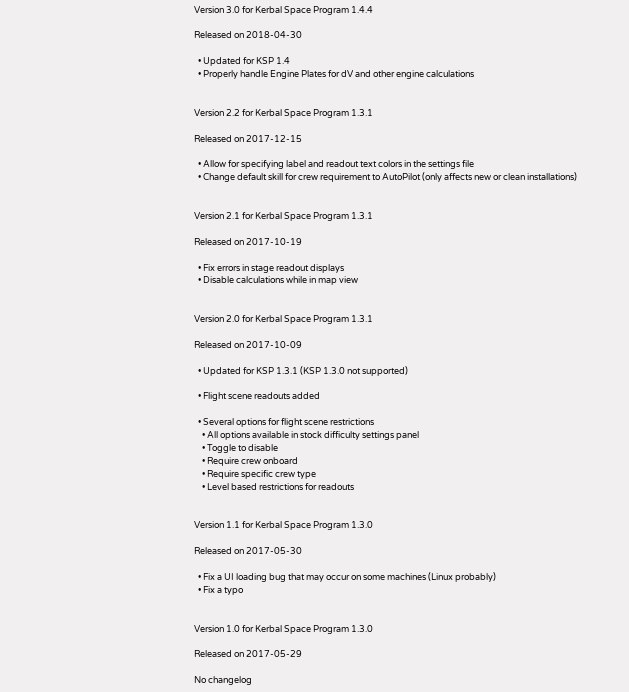Version 3.0 for Kerbal Space Program 1.4.4

Released on 2018-04-30

  • Updated for KSP 1.4
  • Properly handle Engine Plates for dV and other engine calculations


Version 2.2 for Kerbal Space Program 1.3.1

Released on 2017-12-15

  • Allow for specifying label and readout text colors in the settings file
  • Change default skill for crew requirement to AutoPilot (only affects new or clean installations)


Version 2.1 for Kerbal Space Program 1.3.1

Released on 2017-10-19

  • Fix errors in stage readout displays
  • Disable calculations while in map view


Version 2.0 for Kerbal Space Program 1.3.1

Released on 2017-10-09

  • Updated for KSP 1.3.1 (KSP 1.3.0 not supported)

  • Flight scene readouts added

  • Several options for flight scene restrictions
    • All options available in stock difficulty settings panel
    • Toggle to disable
    • Require crew onboard
    • Require specific crew type
    • Level based restrictions for readouts


Version 1.1 for Kerbal Space Program 1.3.0

Released on 2017-05-30

  • Fix a UI loading bug that may occur on some machines (Linux probably)
  • Fix a typo


Version 1.0 for Kerbal Space Program 1.3.0

Released on 2017-05-29

No changelog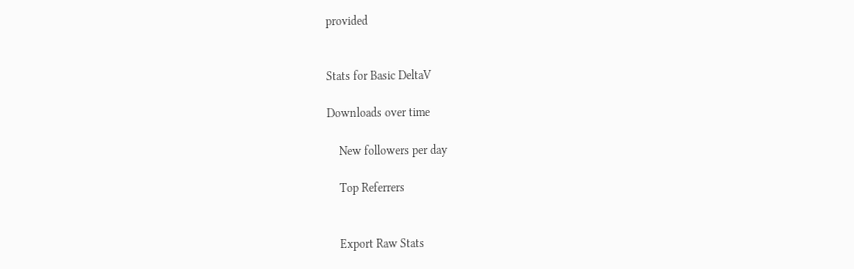provided


Stats for Basic DeltaV

Downloads over time

    New followers per day

    Top Referrers


    Export Raw Stats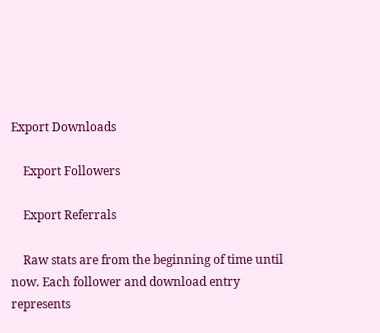Export Downloads

    Export Followers

    Export Referrals

    Raw stats are from the beginning of time until now. Each follower and download entry represents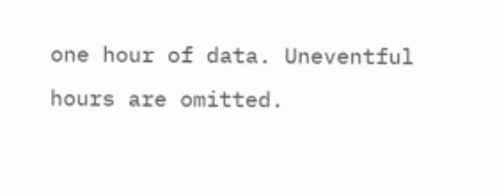one hour of data. Uneventful hours are omitted.